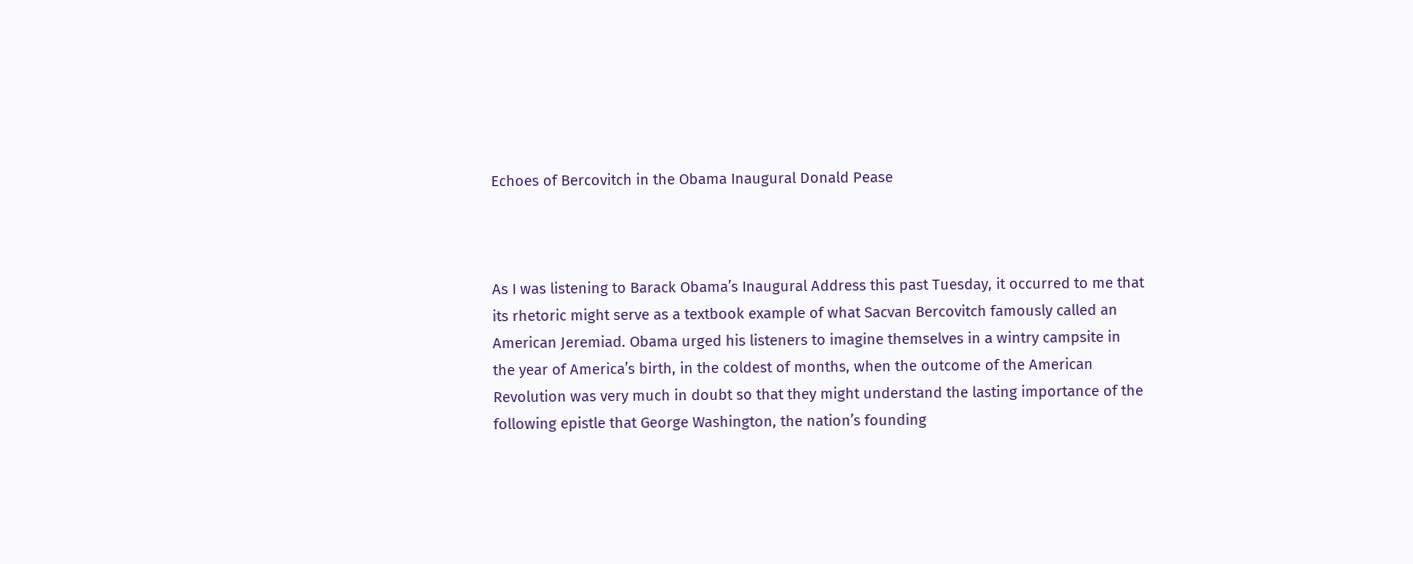Echoes of Bercovitch in the Obama Inaugural Donald Pease



As I was listening to Barack Obama’s Inaugural Address this past Tuesday, it occurred to me that its rhetoric might serve as a textbook example of what Sacvan Bercovitch famously called an American Jeremiad. Obama urged his listeners to imagine themselves in a wintry campsite in the year of America’s birth, in the coldest of months, when the outcome of the American Revolution was very much in doubt so that they might understand the lasting importance of the following epistle that George Washington, the nation’s founding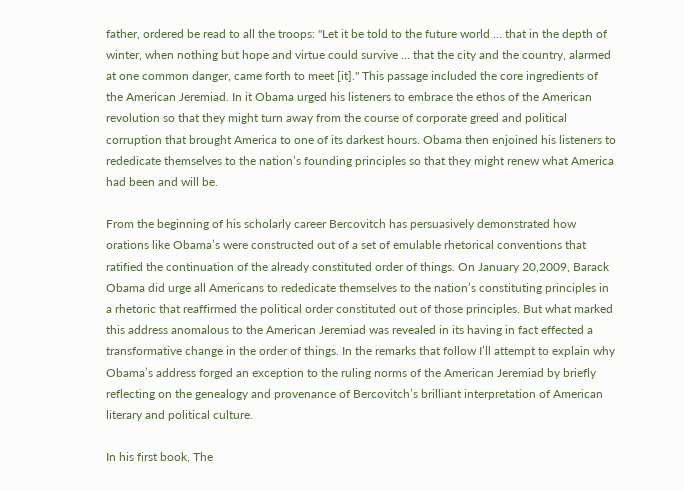father, ordered be read to all the troops: "Let it be told to the future world … that in the depth of winter, when nothing but hope and virtue could survive … that the city and the country, alarmed at one common danger, came forth to meet [it]." This passage included the core ingredients of the American Jeremiad. In it Obama urged his listeners to embrace the ethos of the American revolution so that they might turn away from the course of corporate greed and political corruption that brought America to one of its darkest hours. Obama then enjoined his listeners to rededicate themselves to the nation’s founding principles so that they might renew what America had been and will be.

From the beginning of his scholarly career Bercovitch has persuasively demonstrated how orations like Obama’s were constructed out of a set of emulable rhetorical conventions that ratified the continuation of the already constituted order of things. On January 20,2009, Barack Obama did urge all Americans to rededicate themselves to the nation’s constituting principles in a rhetoric that reaffirmed the political order constituted out of those principles. But what marked this address anomalous to the American Jeremiad was revealed in its having in fact effected a transformative change in the order of things. In the remarks that follow I’ll attempt to explain why Obama’s address forged an exception to the ruling norms of the American Jeremiad by briefly reflecting on the genealogy and provenance of Bercovitch’s brilliant interpretation of American literary and political culture.

In his first book, The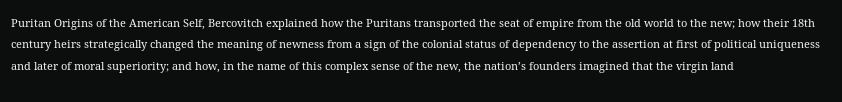Puritan Origins of the American Self, Bercovitch explained how the Puritans transported the seat of empire from the old world to the new; how their 18th century heirs strategically changed the meaning of newness from a sign of the colonial status of dependency to the assertion at first of political uniqueness and later of moral superiority; and how, in the name of this complex sense of the new, the nation’s founders imagined that the virgin land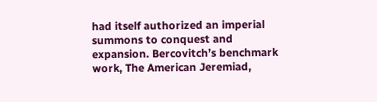had itself authorized an imperial summons to conquest and expansion. Bercovitch’s benchmark work, The American Jeremiad,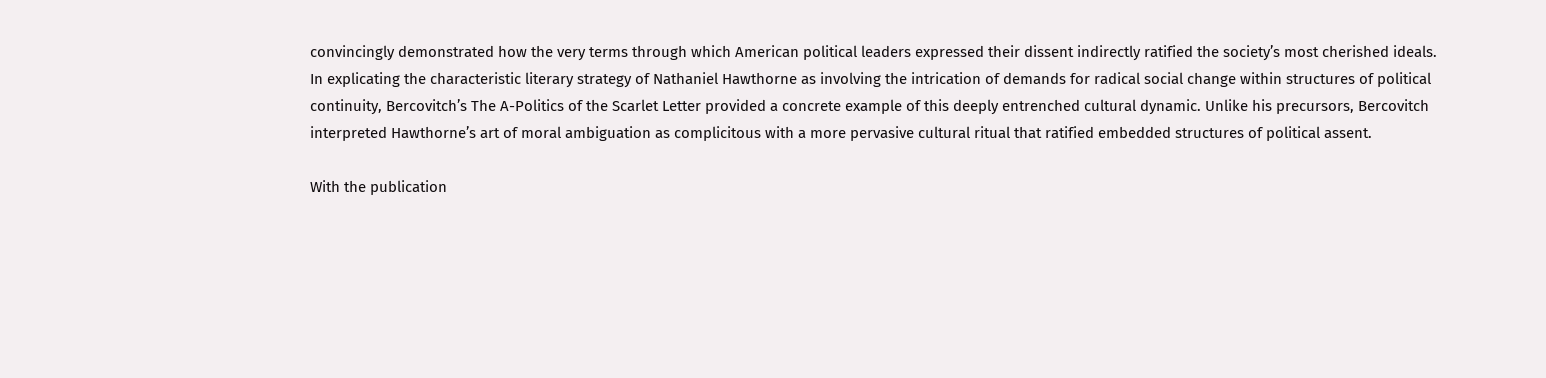convincingly demonstrated how the very terms through which American political leaders expressed their dissent indirectly ratified the society’s most cherished ideals. In explicating the characteristic literary strategy of Nathaniel Hawthorne as involving the intrication of demands for radical social change within structures of political continuity, Bercovitch’s The A-Politics of the Scarlet Letter provided a concrete example of this deeply entrenched cultural dynamic. Unlike his precursors, Bercovitch interpreted Hawthorne’s art of moral ambiguation as complicitous with a more pervasive cultural ritual that ratified embedded structures of political assent.

With the publication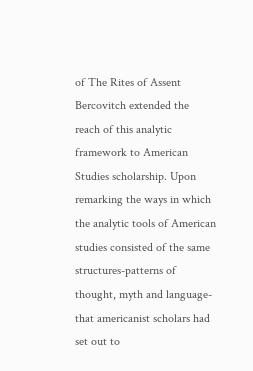of The Rites of Assent Bercovitch extended the reach of this analytic framework to American Studies scholarship. Upon remarking the ways in which the analytic tools of American studies consisted of the same structures-patterns of thought, myth and language-that americanist scholars had set out to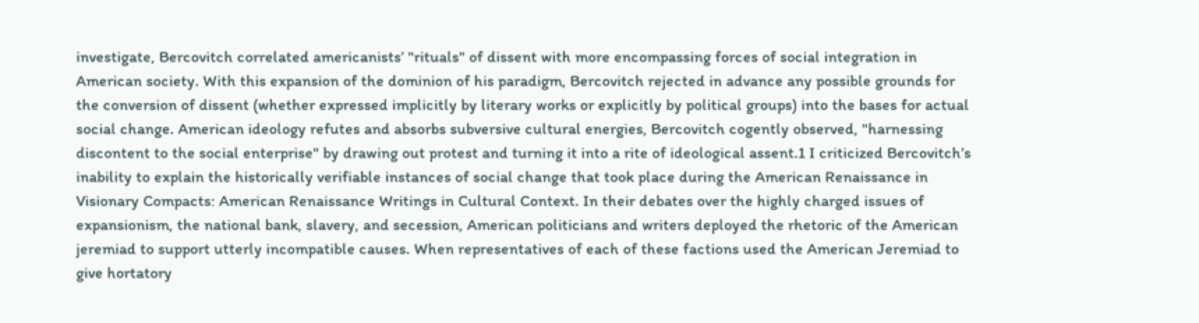investigate, Bercovitch correlated americanists’ "rituals" of dissent with more encompassing forces of social integration in American society. With this expansion of the dominion of his paradigm, Bercovitch rejected in advance any possible grounds for the conversion of dissent (whether expressed implicitly by literary works or explicitly by political groups) into the bases for actual social change. American ideology refutes and absorbs subversive cultural energies, Bercovitch cogently observed, "harnessing discontent to the social enterprise" by drawing out protest and turning it into a rite of ideological assent.1 I criticized Bercovitch’s inability to explain the historically verifiable instances of social change that took place during the American Renaissance in Visionary Compacts: American Renaissance Writings in Cultural Context. In their debates over the highly charged issues of expansionism, the national bank, slavery, and secession, American politicians and writers deployed the rhetoric of the American jeremiad to support utterly incompatible causes. When representatives of each of these factions used the American Jeremiad to give hortatory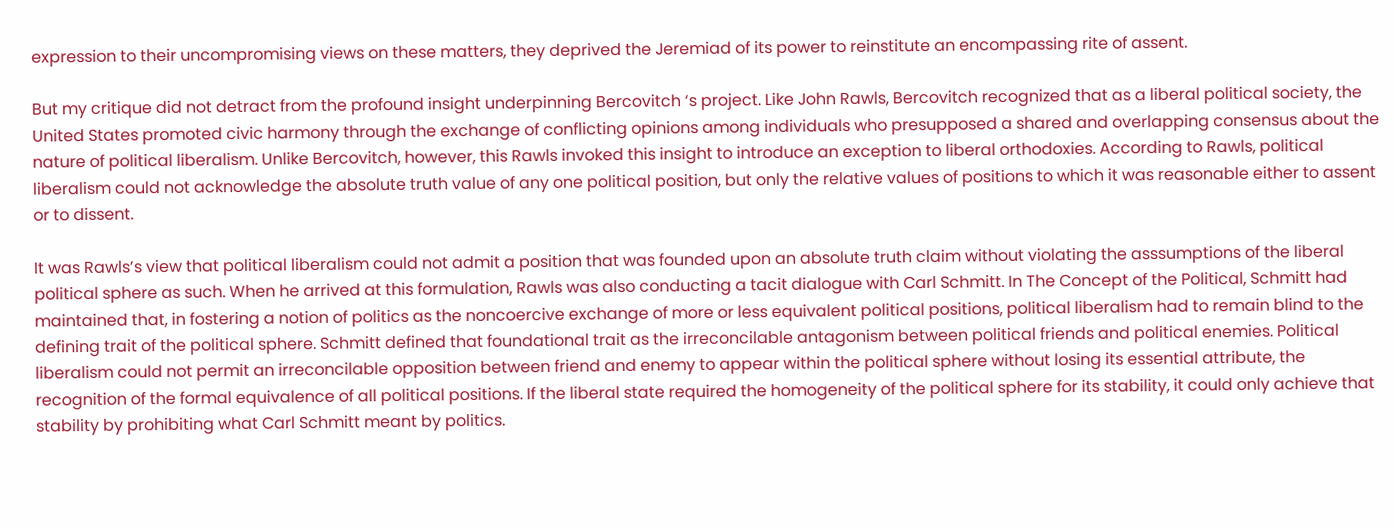expression to their uncompromising views on these matters, they deprived the Jeremiad of its power to reinstitute an encompassing rite of assent.

But my critique did not detract from the profound insight underpinning Bercovitch ‘s project. Like John Rawls, Bercovitch recognized that as a liberal political society, the United States promoted civic harmony through the exchange of conflicting opinions among individuals who presupposed a shared and overlapping consensus about the nature of political liberalism. Unlike Bercovitch, however, this Rawls invoked this insight to introduce an exception to liberal orthodoxies. According to Rawls, political liberalism could not acknowledge the absolute truth value of any one political position, but only the relative values of positions to which it was reasonable either to assent or to dissent.

It was Rawls’s view that political liberalism could not admit a position that was founded upon an absolute truth claim without violating the asssumptions of the liberal political sphere as such. When he arrived at this formulation, Rawls was also conducting a tacit dialogue with Carl Schmitt. In The Concept of the Political, Schmitt had maintained that, in fostering a notion of politics as the noncoercive exchange of more or less equivalent political positions, political liberalism had to remain blind to the defining trait of the political sphere. Schmitt defined that foundational trait as the irreconcilable antagonism between political friends and political enemies. Political liberalism could not permit an irreconcilable opposition between friend and enemy to appear within the political sphere without losing its essential attribute, the recognition of the formal equivalence of all political positions. If the liberal state required the homogeneity of the political sphere for its stability, it could only achieve that stability by prohibiting what Carl Schmitt meant by politics.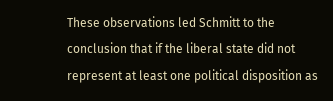These observations led Schmitt to the conclusion that if the liberal state did not represent at least one political disposition as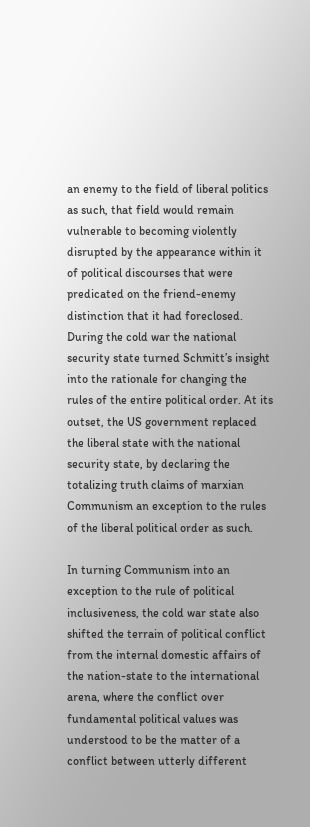an enemy to the field of liberal politics as such, that field would remain vulnerable to becoming violently disrupted by the appearance within it of political discourses that were predicated on the friend-enemy distinction that it had foreclosed. During the cold war the national security state turned Schmitt’s insight into the rationale for changing the rules of the entire political order. At its outset, the US government replaced the liberal state with the national security state, by declaring the totalizing truth claims of marxian Communism an exception to the rules of the liberal political order as such.

In turning Communism into an exception to the rule of political inclusiveness, the cold war state also shifted the terrain of political conflict from the internal domestic affairs of the nation-state to the international arena, where the conflict over fundamental political values was understood to be the matter of a conflict between utterly different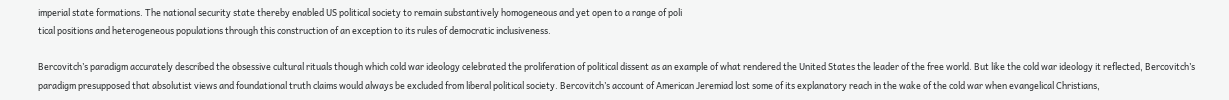imperial state formations. The national security state thereby enabled US political society to remain substantively homogeneous and yet open to a range of poli
tical positions and heterogeneous populations through this construction of an exception to its rules of democratic inclusiveness.

Bercovitch’s paradigm accurately described the obsessive cultural rituals though which cold war ideology celebrated the proliferation of political dissent as an example of what rendered the United States the leader of the free world. But like the cold war ideology it reflected, Bercovitch’s paradigm presupposed that absolutist views and foundational truth claims would always be excluded from liberal political society. Bercovitch’s account of American Jeremiad lost some of its explanatory reach in the wake of the cold war when evangelical Christians,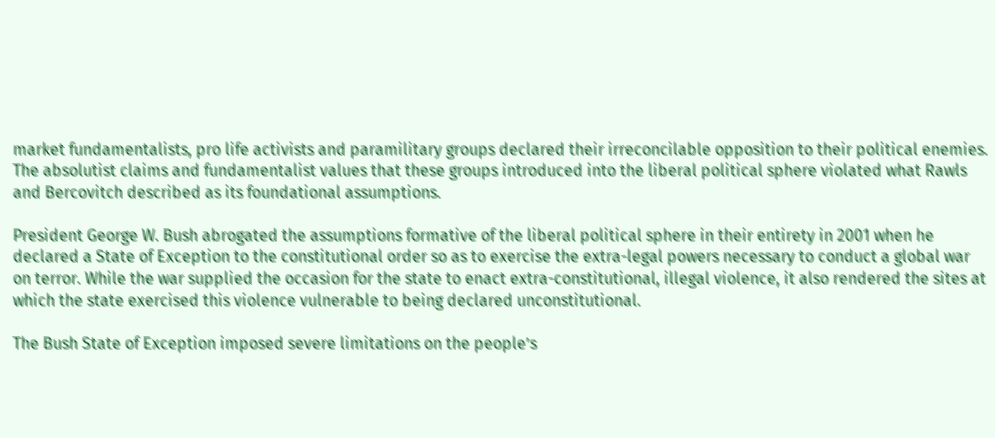market fundamentalists, pro life activists and paramilitary groups declared their irreconcilable opposition to their political enemies. The absolutist claims and fundamentalist values that these groups introduced into the liberal political sphere violated what Rawls and Bercovitch described as its foundational assumptions.

President George W. Bush abrogated the assumptions formative of the liberal political sphere in their entirety in 2001 when he declared a State of Exception to the constitutional order so as to exercise the extra-legal powers necessary to conduct a global war on terror. While the war supplied the occasion for the state to enact extra-constitutional, illegal violence, it also rendered the sites at which the state exercised this violence vulnerable to being declared unconstitutional.

The Bush State of Exception imposed severe limitations on the people’s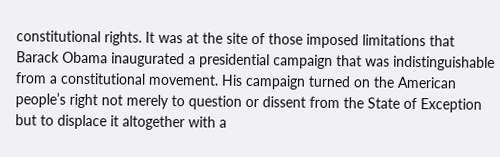constitutional rights. It was at the site of those imposed limitations that Barack Obama inaugurated a presidential campaign that was indistinguishable from a constitutional movement. His campaign turned on the American people’s right not merely to question or dissent from the State of Exception but to displace it altogether with a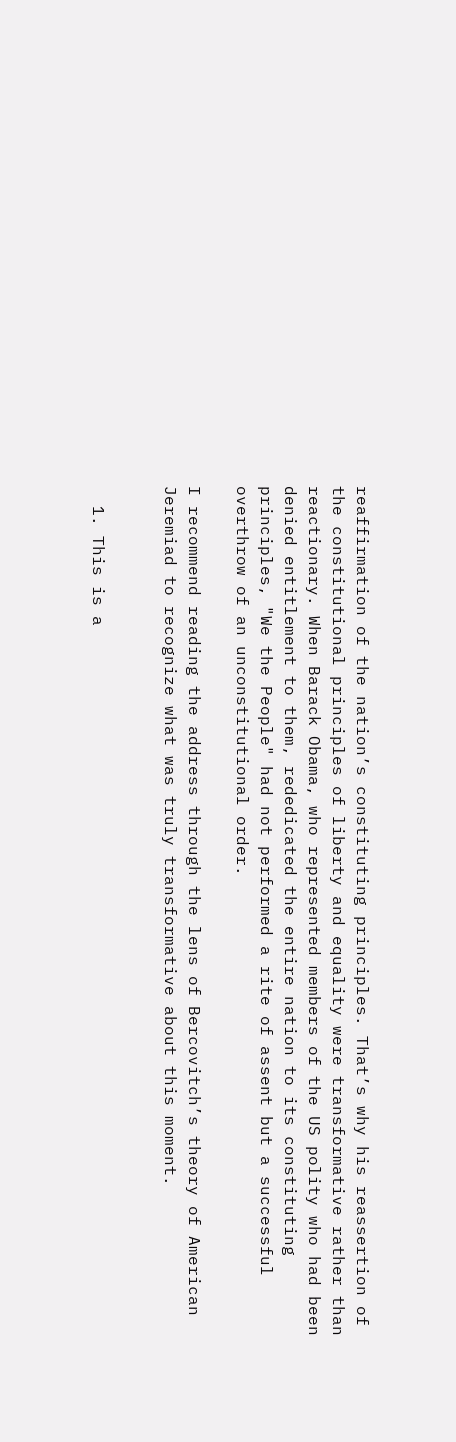reaffirmation of the nation’s constituting principles. That’s why his reassertion of the constitutional principles of liberty and equality were transformative rather than reactionary. When Barack Obama, who represented members of the US polity who had been denied entitlement to them, rededicated the entire nation to its constituting principles, "We the People" had not performed a rite of assent but a successful overthrow of an unconstitutional order.

I recommend reading the address through the lens of Bercovitch’s theory of American Jeremiad to recognize what was truly transformative about this moment.


  1. This is a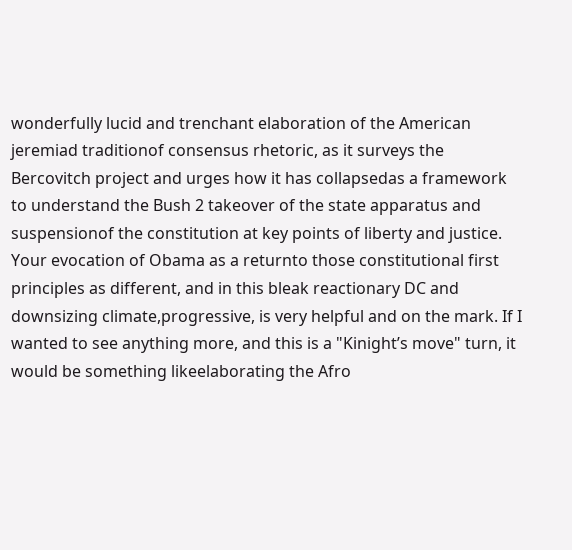wonderfully lucid and trenchant elaboration of the American jeremiad traditionof consensus rhetoric, as it surveys the Bercovitch project and urges how it has collapsedas a framework to understand the Bush 2 takeover of the state apparatus and suspensionof the constitution at key points of liberty and justice. Your evocation of Obama as a returnto those constitutional first principles as different, and in this bleak reactionary DC and downsizing climate,progressive, is very helpful and on the mark. If I wanted to see anything more, and this is a "Kinight’s move" turn, it would be something likeelaborating the Afro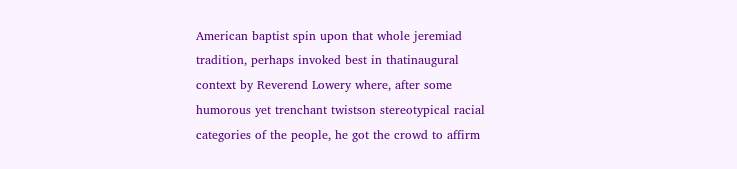American baptist spin upon that whole jeremiad tradition, perhaps invoked best in thatinaugural context by Reverend Lowery where, after some humorous yet trenchant twistson stereotypical racial categories of the people, he got the crowd to affirm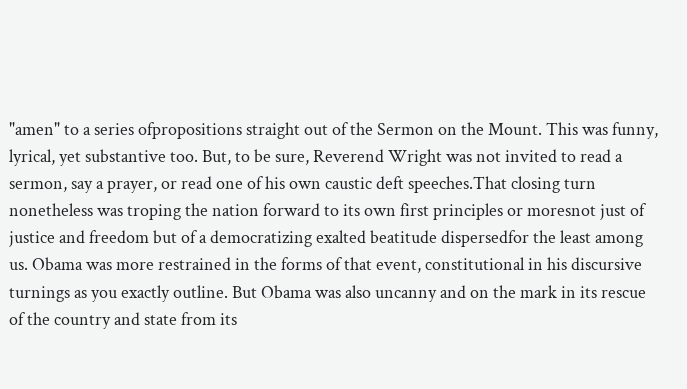"amen" to a series ofpropositions straight out of the Sermon on the Mount. This was funny, lyrical, yet substantive too. But, to be sure, Reverend Wright was not invited to read a sermon, say a prayer, or read one of his own caustic deft speeches.That closing turn nonetheless was troping the nation forward to its own first principles or moresnot just of justice and freedom but of a democratizing exalted beatitude dispersedfor the least among us. Obama was more restrained in the forms of that event, constitutional in his discursive turnings as you exactly outline. But Obama was also uncanny and on the mark in its rescue of the country and state from its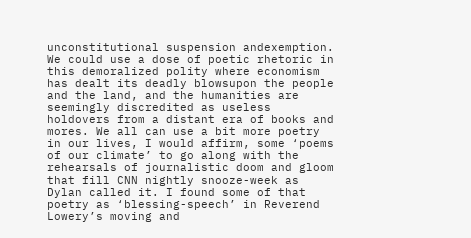unconstitutional suspension andexemption. We could use a dose of poetic rhetoric in this demoralized polity where economism has dealt its deadly blowsupon the people and the land, and the humanities are seemingly discredited as useless holdovers from a distant era of books and mores. We all can use a bit more poetry in our lives, I would affirm, some ‘poems of our climate’ to go along with the rehearsals of journalistic doom and gloom that fill CNN nightly snooze-week as Dylan called it. I found some of that poetry as ‘blessing-speech’ in Reverend Lowery’s moving and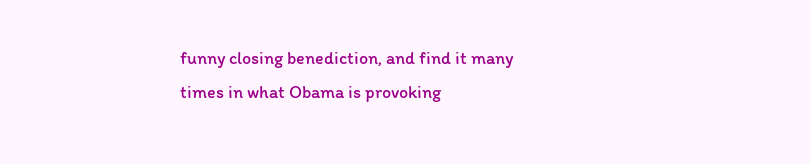funny closing benediction, and find it many times in what Obama is provoking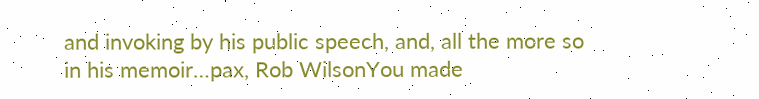and invoking by his public speech, and, all the more so in his memoir…pax, Rob WilsonYou made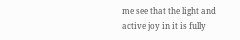me see that the light and active joy in it is fully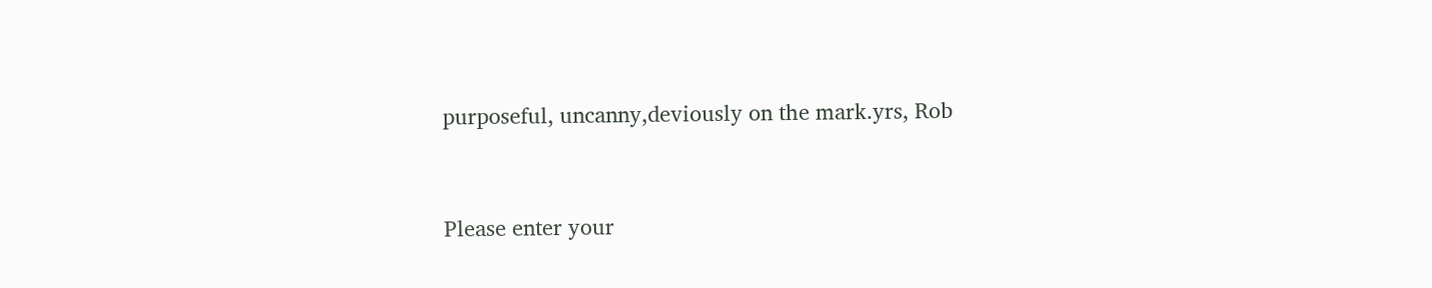purposeful, uncanny,deviously on the mark.yrs, Rob


Please enter your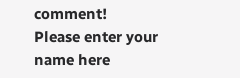comment!
Please enter your name here